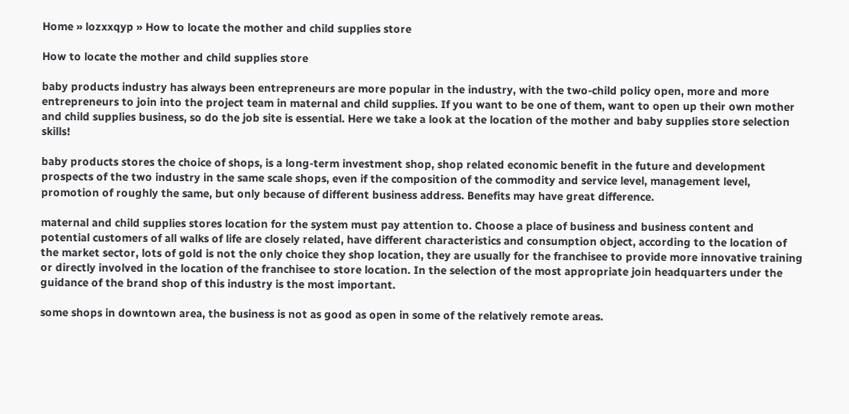Home » lozxxqyp » How to locate the mother and child supplies store

How to locate the mother and child supplies store

baby products industry has always been entrepreneurs are more popular in the industry, with the two-child policy open, more and more entrepreneurs to join into the project team in maternal and child supplies. If you want to be one of them, want to open up their own mother and child supplies business, so do the job site is essential. Here we take a look at the location of the mother and baby supplies store selection skills!

baby products stores the choice of shops, is a long-term investment shop, shop related economic benefit in the future and development prospects of the two industry in the same scale shops, even if the composition of the commodity and service level, management level, promotion of roughly the same, but only because of different business address. Benefits may have great difference.

maternal and child supplies stores location for the system must pay attention to. Choose a place of business and business content and potential customers of all walks of life are closely related, have different characteristics and consumption object, according to the location of the market sector, lots of gold is not the only choice they shop location, they are usually for the franchisee to provide more innovative training or directly involved in the location of the franchisee to store location. In the selection of the most appropriate join headquarters under the guidance of the brand shop of this industry is the most important.

some shops in downtown area, the business is not as good as open in some of the relatively remote areas.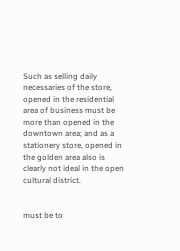Such as selling daily necessaries of the store, opened in the residential area of business must be more than opened in the downtown area; and as a stationery store, opened in the golden area also is clearly not ideal in the open cultural district.


must be to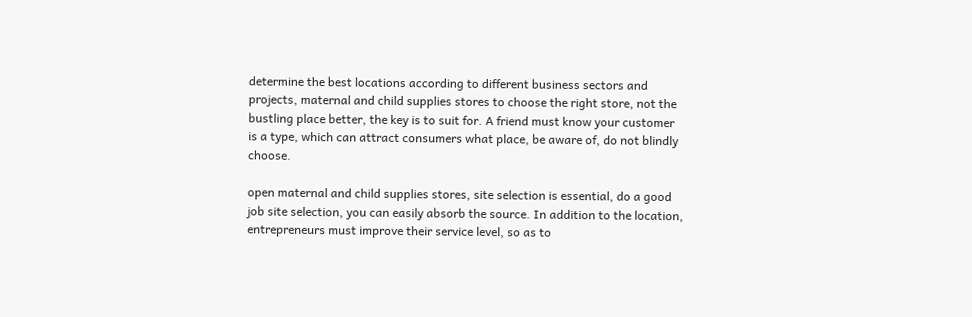determine the best locations according to different business sectors and projects, maternal and child supplies stores to choose the right store, not the bustling place better, the key is to suit for. A friend must know your customer is a type, which can attract consumers what place, be aware of, do not blindly choose.

open maternal and child supplies stores, site selection is essential, do a good job site selection, you can easily absorb the source. In addition to the location, entrepreneurs must improve their service level, so as to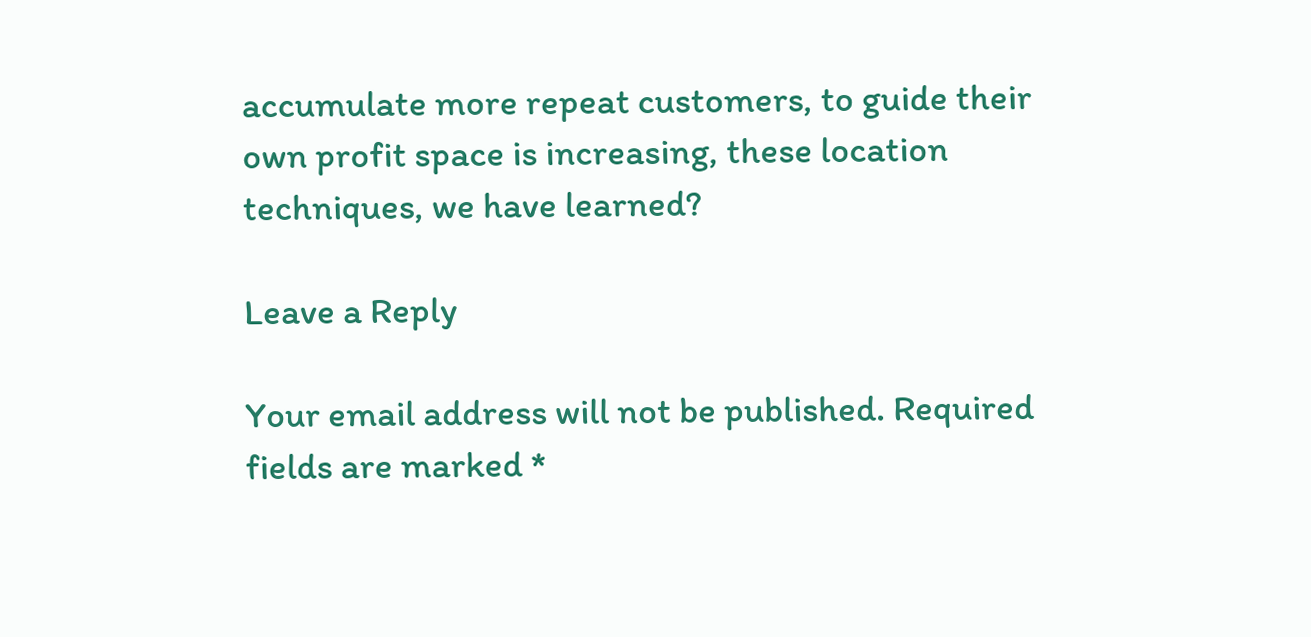accumulate more repeat customers, to guide their own profit space is increasing, these location techniques, we have learned?

Leave a Reply

Your email address will not be published. Required fields are marked *